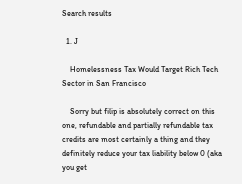Search results

  1. J

    Homelessness Tax Would Target Rich Tech Sector in San Francisco

    Sorry but filip is absolutely correct on this one, refundable and partially refundable tax credits are most certainly a thing and they definitely reduce your tax liability below 0 (aka you get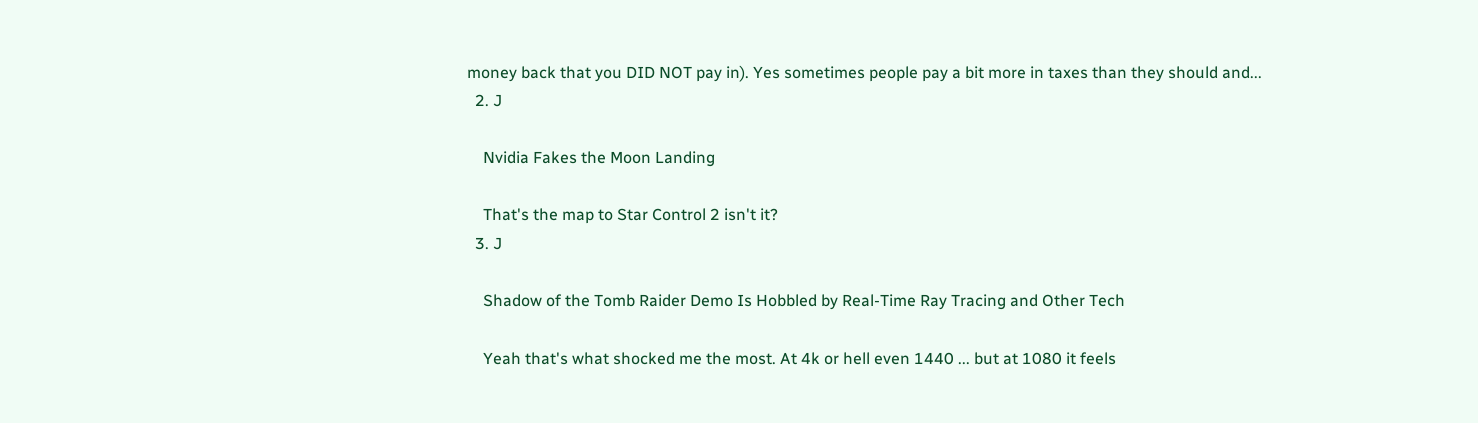money back that you DID NOT pay in). Yes sometimes people pay a bit more in taxes than they should and...
  2. J

    Nvidia Fakes the Moon Landing

    That's the map to Star Control 2 isn't it?
  3. J

    Shadow of the Tomb Raider Demo Is Hobbled by Real-Time Ray Tracing and Other Tech

    Yeah that's what shocked me the most. At 4k or hell even 1440 ... but at 1080 it feels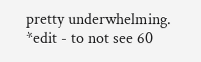pretty underwhelming. *edit - to not see 60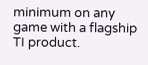minimum on any game with a flagship TI product.